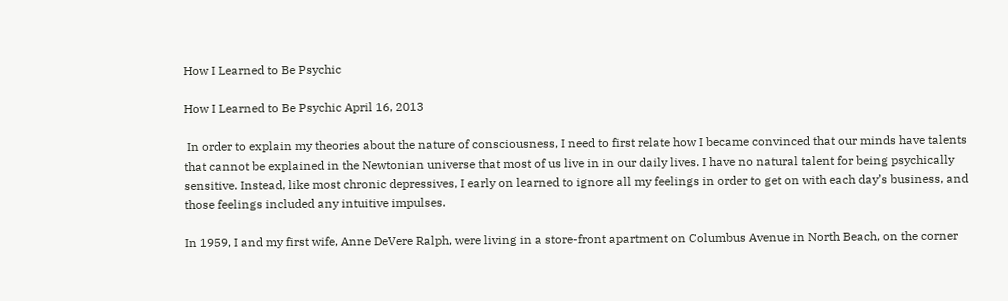How I Learned to Be Psychic

How I Learned to Be Psychic April 16, 2013

 In order to explain my theories about the nature of consciousness, I need to first relate how I became convinced that our minds have talents that cannot be explained in the Newtonian universe that most of us live in in our daily lives. I have no natural talent for being psychically sensitive. Instead, like most chronic depressives, I early on learned to ignore all my feelings in order to get on with each day’s business, and those feelings included any intuitive impulses.

In 1959, I and my first wife, Anne DeVere Ralph, were living in a store-front apartment on Columbus Avenue in North Beach, on the corner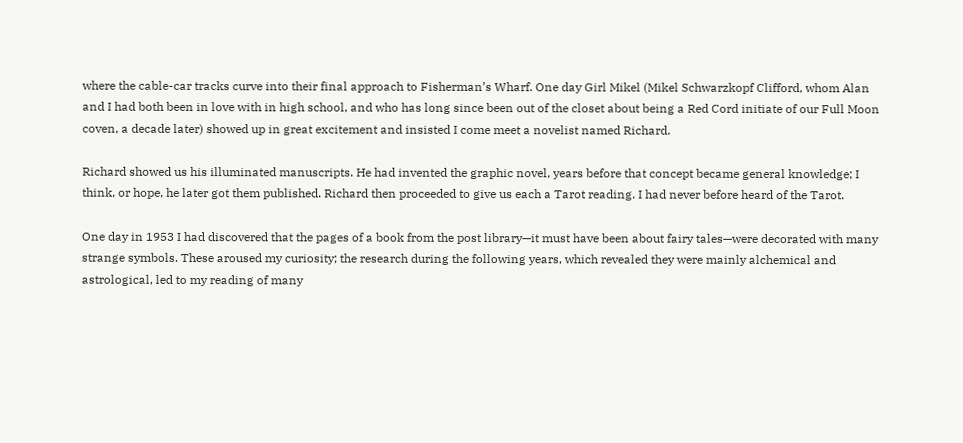where the cable-car tracks curve into their final approach to Fisherman’s Wharf. One day Girl Mikel (Mikel Schwarzkopf Clifford, whom Alan and I had both been in love with in high school, and who has long since been out of the closet about being a Red Cord initiate of our Full Moon coven, a decade later) showed up in great excitement and insisted I come meet a novelist named Richard.

Richard showed us his illuminated manuscripts. He had invented the graphic novel, years before that concept became general knowledge; I think, or hope, he later got them published. Richard then proceeded to give us each a Tarot reading. I had never before heard of the Tarot.

One day in 1953 I had discovered that the pages of a book from the post library—it must have been about fairy tales—were decorated with many strange symbols. These aroused my curiosity; the research during the following years, which revealed they were mainly alchemical and astrological, led to my reading of many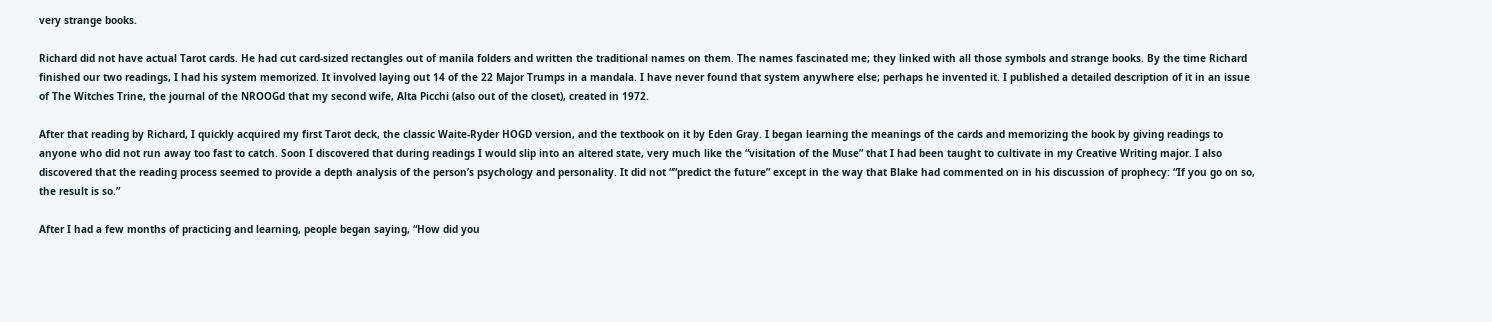very strange books.

Richard did not have actual Tarot cards. He had cut card-sized rectangles out of manila folders and written the traditional names on them. The names fascinated me; they linked with all those symbols and strange books. By the time Richard finished our two readings, I had his system memorized. It involved laying out 14 of the 22 Major Trumps in a mandala. I have never found that system anywhere else; perhaps he invented it. I published a detailed description of it in an issue of The Witches Trine, the journal of the NROOGd that my second wife, Alta Picchi (also out of the closet), created in 1972.

After that reading by Richard, I quickly acquired my first Tarot deck, the classic Waite-Ryder HOGD version, and the textbook on it by Eden Gray. I began learning the meanings of the cards and memorizing the book by giving readings to anyone who did not run away too fast to catch. Soon I discovered that during readings I would slip into an altered state, very much like the “visitation of the Muse” that I had been taught to cultivate in my Creative Writing major. I also discovered that the reading process seemed to provide a depth analysis of the person’s psychology and personality. It did not “”predict the future” except in the way that Blake had commented on in his discussion of prophecy: “If you go on so, the result is so.”

After I had a few months of practicing and learning, people began saying, “How did you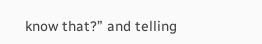know that?” and telling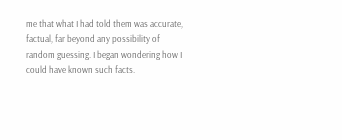me that what I had told them was accurate, factual, far beyond any possibility of random guessing. I began wondering how I could have known such facts.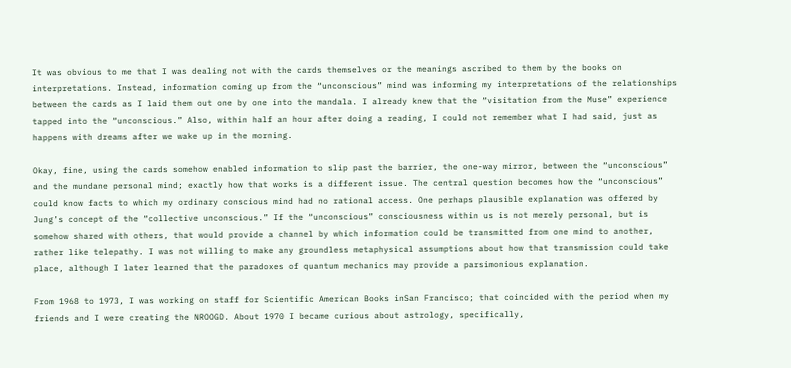It was obvious to me that I was dealing not with the cards themselves or the meanings ascribed to them by the books on interpretations. Instead, information coming up from the “unconscious” mind was informing my interpretations of the relationships between the cards as I laid them out one by one into the mandala. I already knew that the “visitation from the Muse” experience tapped into the “unconscious.” Also, within half an hour after doing a reading, I could not remember what I had said, just as happens with dreams after we wake up in the morning.

Okay, fine, using the cards somehow enabled information to slip past the barrier, the one-way mirror, between the “unconscious” and the mundane personal mind; exactly how that works is a different issue. The central question becomes how the “unconscious” could know facts to which my ordinary conscious mind had no rational access. One perhaps plausible explanation was offered by Jung’s concept of the “collective unconscious.” If the “unconscious” consciousness within us is not merely personal, but is somehow shared with others, that would provide a channel by which information could be transmitted from one mind to another, rather like telepathy. I was not willing to make any groundless metaphysical assumptions about how that transmission could take place, although I later learned that the paradoxes of quantum mechanics may provide a parsimonious explanation.

From 1968 to 1973, I was working on staff for Scientific American Books inSan Francisco; that coincided with the period when my friends and I were creating the NROOGD. About 1970 I became curious about astrology, specifically,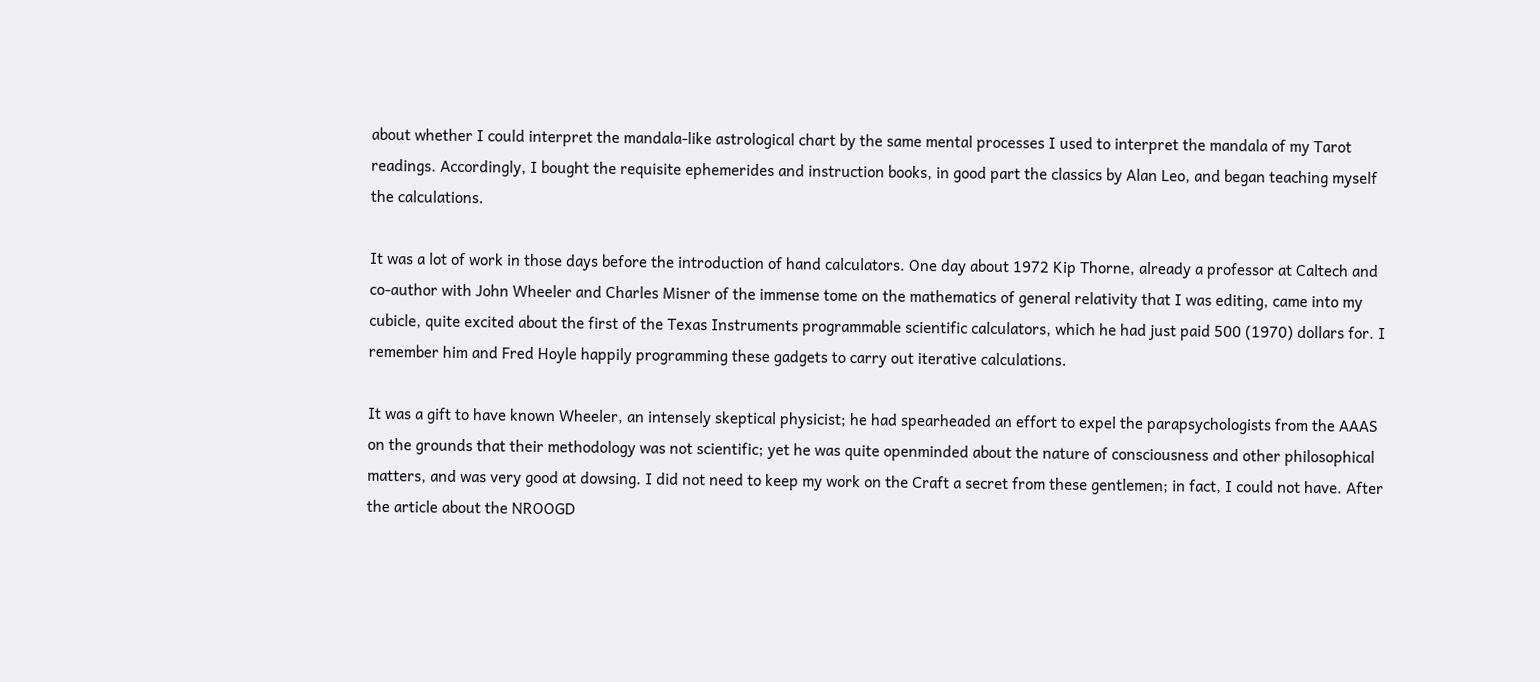about whether I could interpret the mandala-like astrological chart by the same mental processes I used to interpret the mandala of my Tarot readings. Accordingly, I bought the requisite ephemerides and instruction books, in good part the classics by Alan Leo, and began teaching myself the calculations.

It was a lot of work in those days before the introduction of hand calculators. One day about 1972 Kip Thorne, already a professor at Caltech and co-author with John Wheeler and Charles Misner of the immense tome on the mathematics of general relativity that I was editing, came into my cubicle, quite excited about the first of the Texas Instruments programmable scientific calculators, which he had just paid 500 (1970) dollars for. I remember him and Fred Hoyle happily programming these gadgets to carry out iterative calculations.

It was a gift to have known Wheeler, an intensely skeptical physicist; he had spearheaded an effort to expel the parapsychologists from the AAAS on the grounds that their methodology was not scientific; yet he was quite openminded about the nature of consciousness and other philosophical matters, and was very good at dowsing. I did not need to keep my work on the Craft a secret from these gentlemen; in fact, I could not have. After the article about the NROOGD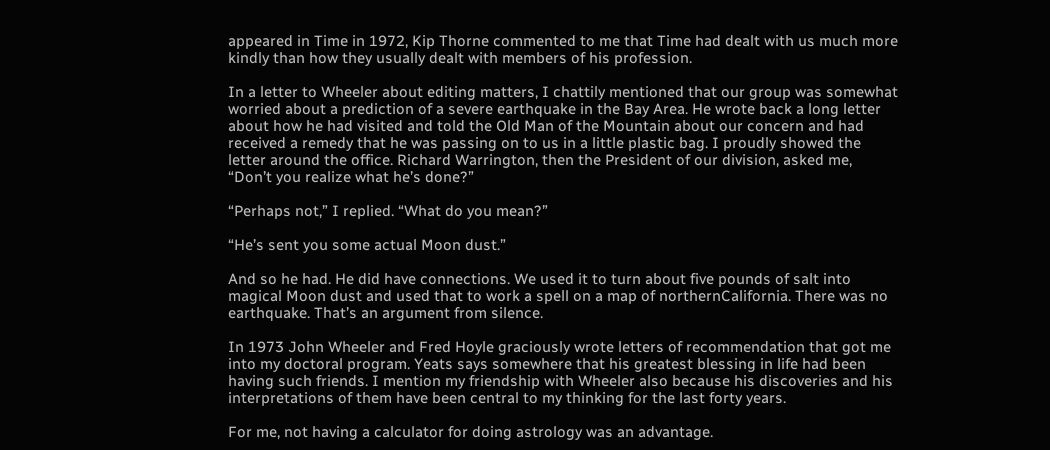appeared in Time in 1972, Kip Thorne commented to me that Time had dealt with us much more kindly than how they usually dealt with members of his profession.

In a letter to Wheeler about editing matters, I chattily mentioned that our group was somewhat worried about a prediction of a severe earthquake in the Bay Area. He wrote back a long letter about how he had visited and told the Old Man of the Mountain about our concern and had received a remedy that he was passing on to us in a little plastic bag. I proudly showed the letter around the office. Richard Warrington, then the President of our division, asked me, “Don’t you realize what he’s done?”

“Perhaps not,” I replied. “What do you mean?”

“He’s sent you some actual Moon dust.”

And so he had. He did have connections. We used it to turn about five pounds of salt into magical Moon dust and used that to work a spell on a map of northernCalifornia. There was no earthquake. That’s an argument from silence.

In 1973 John Wheeler and Fred Hoyle graciously wrote letters of recommendation that got me into my doctoral program. Yeats says somewhere that his greatest blessing in life had been having such friends. I mention my friendship with Wheeler also because his discoveries and his interpretations of them have been central to my thinking for the last forty years.

For me, not having a calculator for doing astrology was an advantage.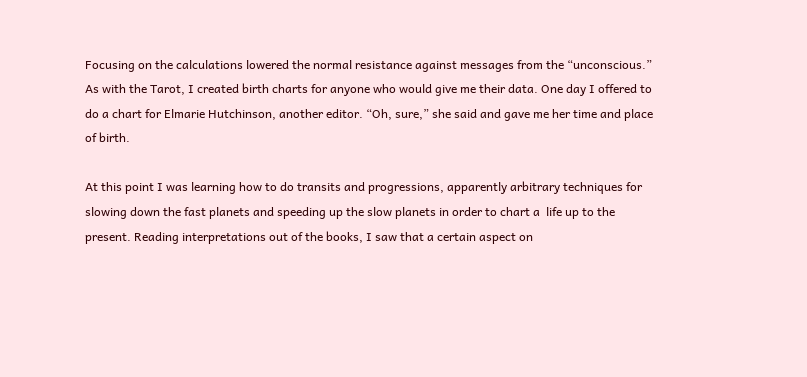Focusing on the calculations lowered the normal resistance against messages from the “unconscious.” As with the Tarot, I created birth charts for anyone who would give me their data. One day I offered to do a chart for Elmarie Hutchinson, another editor. “Oh, sure,” she said and gave me her time and place of birth.

At this point I was learning how to do transits and progressions, apparently arbitrary techniques for slowing down the fast planets and speeding up the slow planets in order to chart a  life up to the present. Reading interpretations out of the books, I saw that a certain aspect on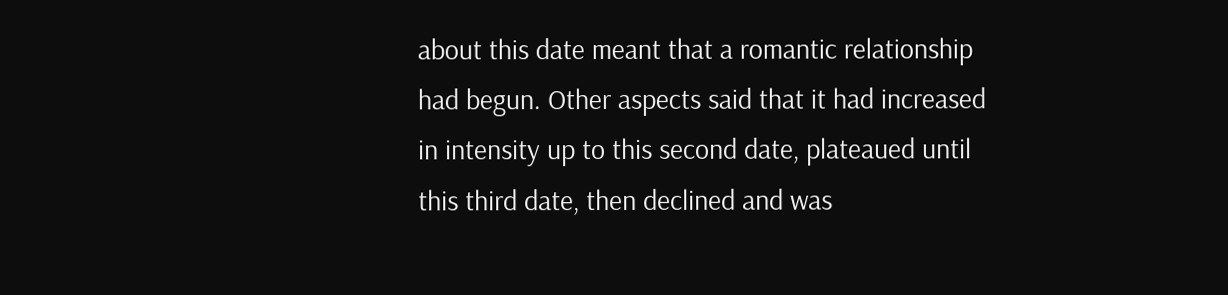about this date meant that a romantic relationship had begun. Other aspects said that it had increased in intensity up to this second date, plateaued until this third date, then declined and was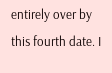entirely over by this fourth date. I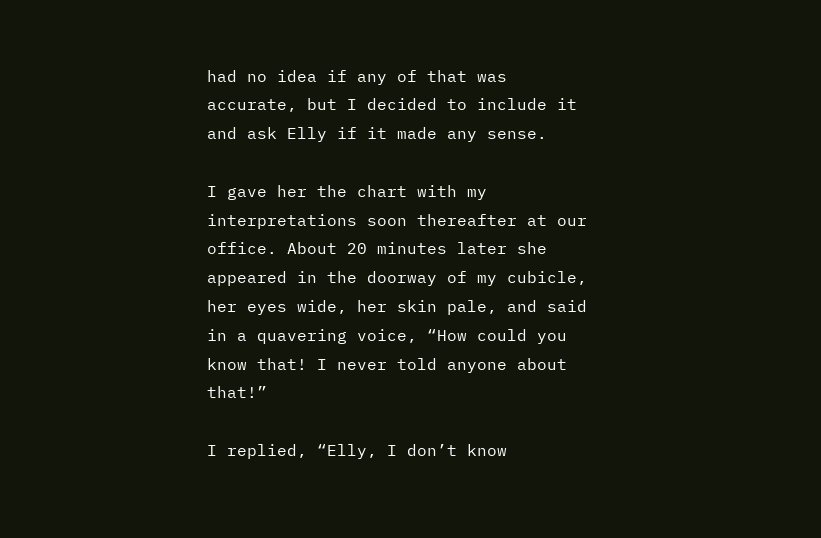had no idea if any of that was accurate, but I decided to include it and ask Elly if it made any sense.

I gave her the chart with my interpretations soon thereafter at our office. About 20 minutes later she appeared in the doorway of my cubicle, her eyes wide, her skin pale, and said in a quavering voice, “How could you know that! I never told anyone about that!”

I replied, “Elly, I don’t know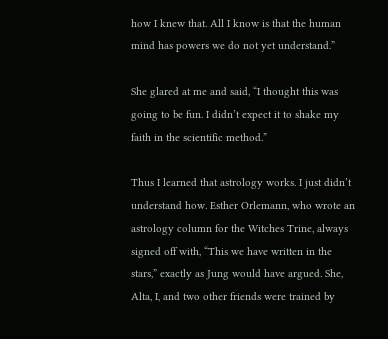how I knew that. All I know is that the human mind has powers we do not yet understand.”

She glared at me and said, “I thought this was going to be fun. I didn’t expect it to shake my faith in the scientific method.”

Thus I learned that astrology works. I just didn’t understand how. Esther Orlemann, who wrote an astrology column for the Witches Trine, always signed off with, “This we have written in the stars,” exactly as Jung would have argued. She, Alta, I, and two other friends were trained by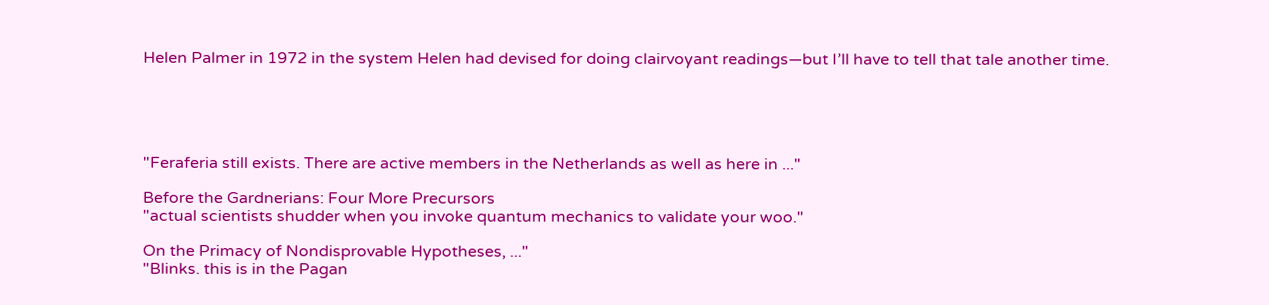Helen Palmer in 1972 in the system Helen had devised for doing clairvoyant readings—but I’ll have to tell that tale another time.





"Feraferia still exists. There are active members in the Netherlands as well as here in ..."

Before the Gardnerians: Four More Precursors
"actual scientists shudder when you invoke quantum mechanics to validate your woo."

On the Primacy of Nondisprovable Hypotheses, ..."
"Blinks. this is in the Pagan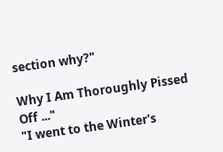section why?"

Why I Am Thoroughly Pissed Off ..."
"I went to the Winter's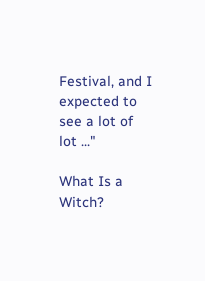Festival, and I expected to see a lot of lot ..."

What Is a Witch?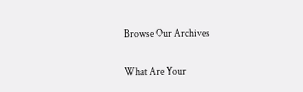Browse Our Archives

What Are Your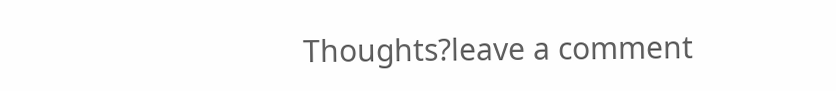Thoughts?leave a comment